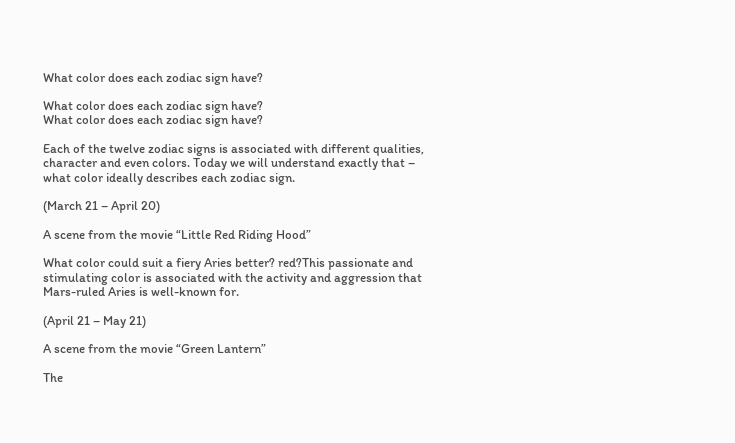What color does each zodiac sign have?

What color does each zodiac sign have?
What color does each zodiac sign have?

Each of the twelve zodiac signs is associated with different qualities, character and even colors. Today we will understand exactly that – what color ideally describes each zodiac sign.

(March 21 – April 20)

A scene from the movie “Little Red Riding Hood”

What color could suit a fiery Aries better? red?This passionate and stimulating color is associated with the activity and aggression that Mars-ruled Aries is well-known for.

(April 21 – May 21)

A scene from the movie “Green Lantern”

The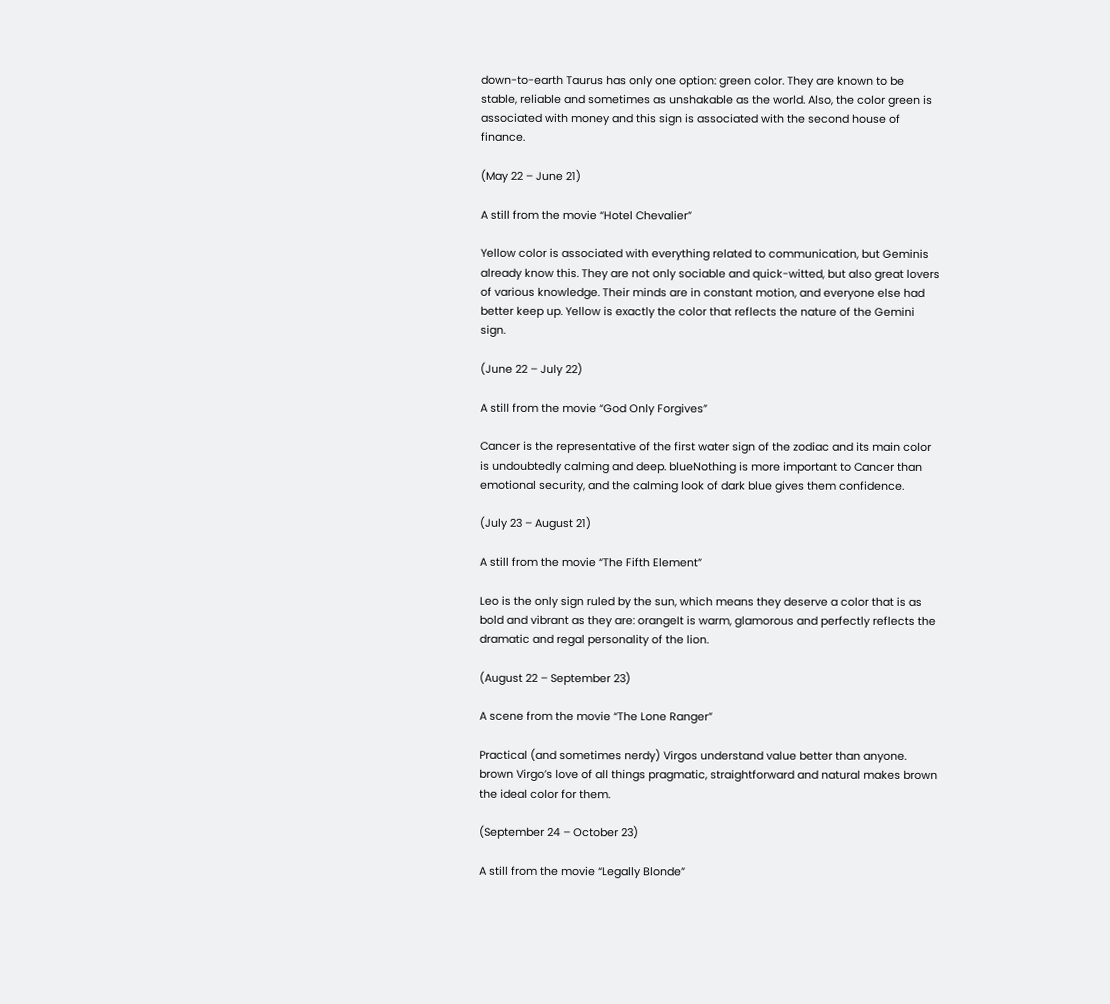down-to-earth Taurus has only one option: green color. They are known to be stable, reliable and sometimes as unshakable as the world. Also, the color green is associated with money and this sign is associated with the second house of finance.

(May 22 – June 21)

A still from the movie “Hotel Chevalier”

Yellow color is associated with everything related to communication, but Geminis already know this. They are not only sociable and quick-witted, but also great lovers of various knowledge. Their minds are in constant motion, and everyone else had better keep up. Yellow is exactly the color that reflects the nature of the Gemini sign.

(June 22 – July 22)

A still from the movie “God Only Forgives”

Cancer is the representative of the first water sign of the zodiac and its main color is undoubtedly calming and deep. blueNothing is more important to Cancer than emotional security, and the calming look of dark blue gives them confidence.

(July 23 – August 21)

A still from the movie “The Fifth Element”

Leo is the only sign ruled by the sun, which means they deserve a color that is as bold and vibrant as they are: orangeIt is warm, glamorous and perfectly reflects the dramatic and regal personality of the lion.

(August 22 – September 23)

A scene from the movie “The Lone Ranger”

Practical (and sometimes nerdy) Virgos understand value better than anyone. brown Virgo’s love of all things pragmatic, straightforward and natural makes brown the ideal color for them.

(September 24 – October 23)

A still from the movie “Legally Blonde”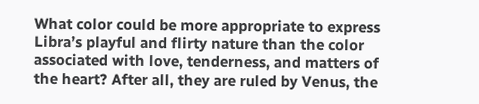What color could be more appropriate to express Libra’s playful and flirty nature than the color associated with love, tenderness, and matters of the heart? After all, they are ruled by Venus, the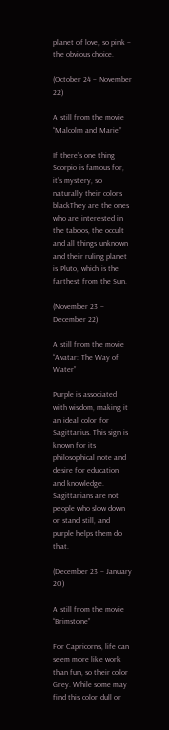planet of love, so pink – the obvious choice.

(October 24 – November 22)

A still from the movie “Malcolm and Marie”

If there’s one thing Scorpio is famous for, it’s mystery, so naturally their colors blackThey are the ones who are interested in the taboos, the occult and all things unknown and their ruling planet is Pluto, which is the farthest from the Sun.

(November 23 – December 22)

A still from the movie “Avatar: The Way of Water”

Purple is associated with wisdom, making it an ideal color for Sagittarius. This sign is known for its philosophical note and desire for education and knowledge. Sagittarians are not people who slow down or stand still, and purple helps them do that.

(December 23 – January 20)

A still from the movie “Brimstone”

For Capricorns, life can seem more like work than fun, so their color Grey. While some may find this color dull or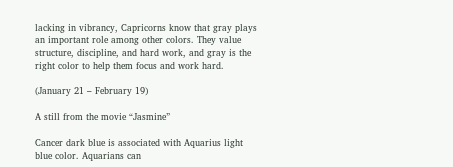lacking in vibrancy, Capricorns know that gray plays an important role among other colors. They value structure, discipline, and hard work, and gray is the right color to help them focus and work hard.

(January 21 – February 19)

A still from the movie “Jasmine”

Cancer dark blue is associated with Aquarius light blue color. Aquarians can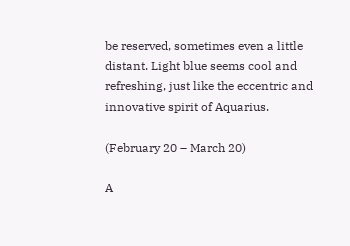be reserved, sometimes even a little distant. Light blue seems cool and refreshing, just like the eccentric and innovative spirit of Aquarius.

(February 20 – March 20)

A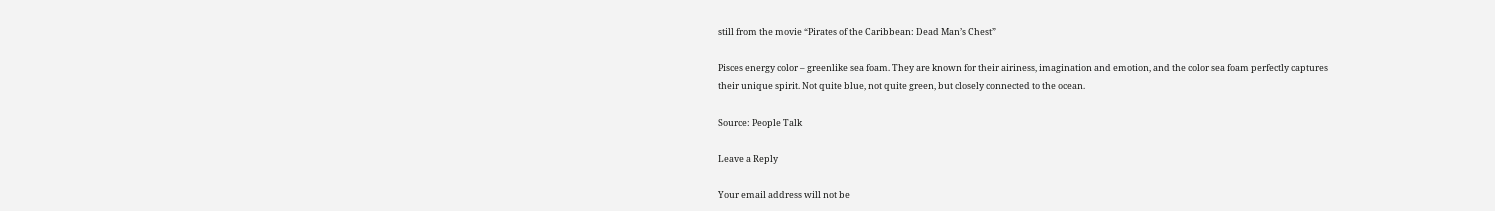still from the movie “Pirates of the Caribbean: Dead Man’s Chest”

Pisces energy color – greenlike sea foam. They are known for their airiness, imagination and emotion, and the color sea foam perfectly captures their unique spirit. Not quite blue, not quite green, but closely connected to the ocean.

Source: People Talk

Leave a Reply

Your email address will not be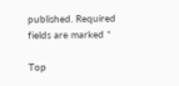published. Required fields are marked *

Top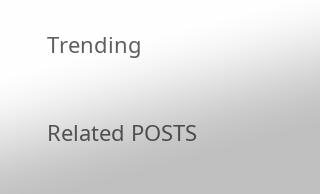Trending

Related POSTS